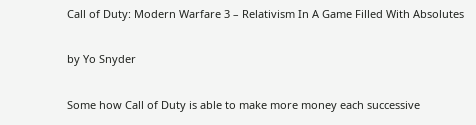Call of Duty: Modern Warfare 3 – Relativism In A Game Filled With Absolutes

by Yo Snyder

Some how Call of Duty is able to make more money each successive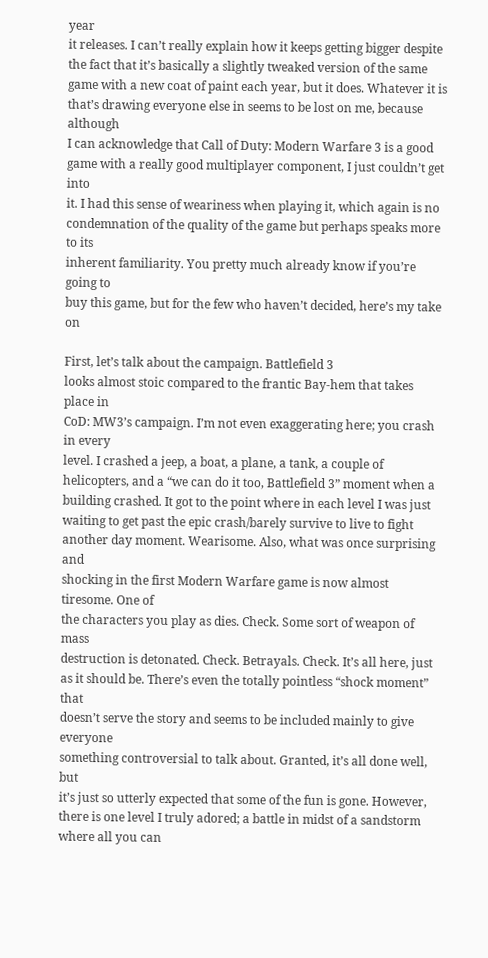year
it releases. I can’t really explain how it keeps getting bigger despite
the fact that it’s basically a slightly tweaked version of the same
game with a new coat of paint each year, but it does. Whatever it is
that’s drawing everyone else in seems to be lost on me, because although
I can acknowledge that Call of Duty: Modern Warfare 3 is a good
game with a really good multiplayer component, I just couldn’t get into
it. I had this sense of weariness when playing it, which again is no
condemnation of the quality of the game but perhaps speaks more to its
inherent familiarity. You pretty much already know if you’re going to
buy this game, but for the few who haven’t decided, here’s my take on

First, let’s talk about the campaign. Battlefield 3
looks almost stoic compared to the frantic Bay-hem that takes place in
CoD: MW3’s campaign. I’m not even exaggerating here; you crash in every
level. I crashed a jeep, a boat, a plane, a tank, a couple of
helicopters, and a “we can do it too, Battlefield 3” moment when a
building crashed. It got to the point where in each level I was just
waiting to get past the epic crash/barely survive to live to fight
another day moment. Wearisome. Also, what was once surprising and
shocking in the first Modern Warfare game is now almost tiresome. One of
the characters you play as dies. Check. Some sort of weapon of mass
destruction is detonated. Check. Betrayals. Check. It’s all here, just
as it should be. There’s even the totally pointless “shock moment” that
doesn’t serve the story and seems to be included mainly to give everyone
something controversial to talk about. Granted, it’s all done well, but
it’s just so utterly expected that some of the fun is gone. However,
there is one level I truly adored; a battle in midst of a sandstorm
where all you can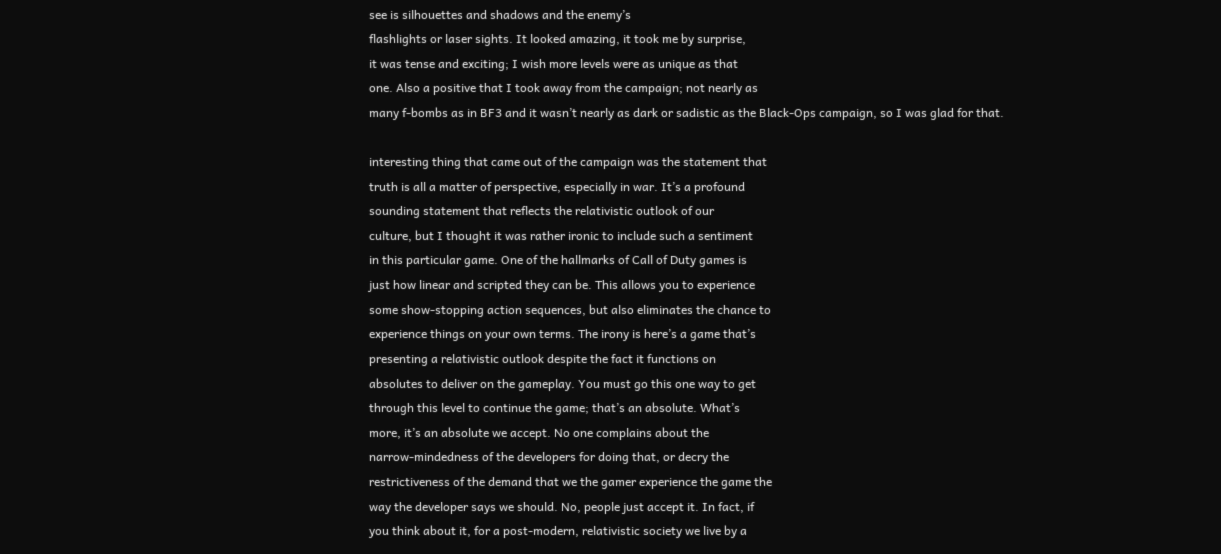see is silhouettes and shadows and the enemy’s
flashlights or laser sights. It looked amazing, it took me by surprise,
it was tense and exciting; I wish more levels were as unique as that
one. Also a positive that I took away from the campaign; not nearly as
many f-bombs as in BF3 and it wasn’t nearly as dark or sadistic as the Black-Ops campaign, so I was glad for that.

interesting thing that came out of the campaign was the statement that
truth is all a matter of perspective, especially in war. It’s a profound
sounding statement that reflects the relativistic outlook of our
culture, but I thought it was rather ironic to include such a sentiment
in this particular game. One of the hallmarks of Call of Duty games is
just how linear and scripted they can be. This allows you to experience
some show-stopping action sequences, but also eliminates the chance to
experience things on your own terms. The irony is here’s a game that’s
presenting a relativistic outlook despite the fact it functions on
absolutes to deliver on the gameplay. You must go this one way to get
through this level to continue the game; that’s an absolute. What’s
more, it’s an absolute we accept. No one complains about the
narrow-mindedness of the developers for doing that, or decry the
restrictiveness of the demand that we the gamer experience the game the
way the developer says we should. No, people just accept it. In fact, if
you think about it, for a post-modern, relativistic society we live by a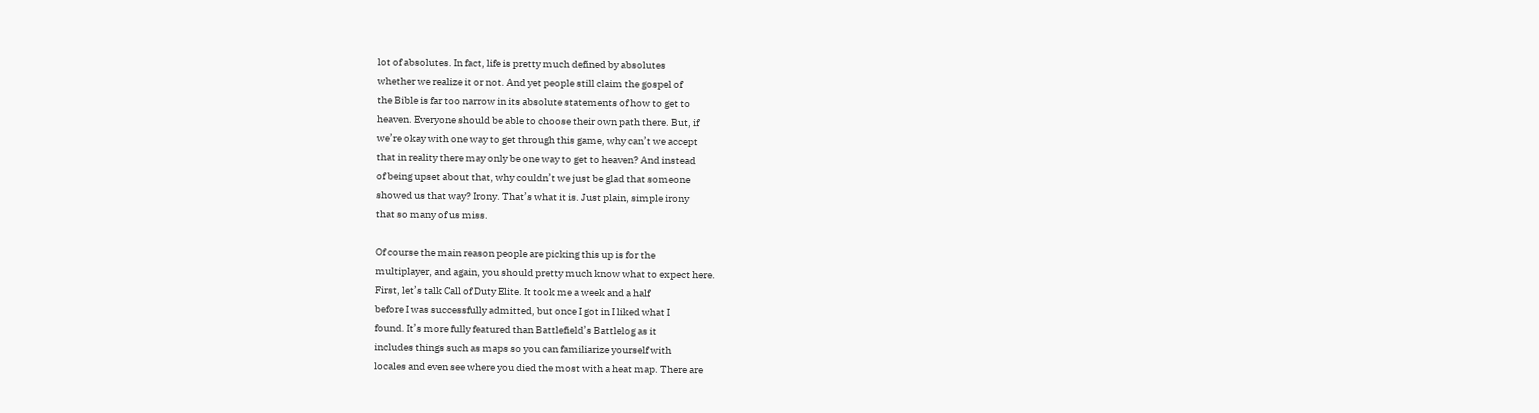lot of absolutes. In fact, life is pretty much defined by absolutes
whether we realize it or not. And yet people still claim the gospel of
the Bible is far too narrow in its absolute statements of how to get to
heaven. Everyone should be able to choose their own path there. But, if
we’re okay with one way to get through this game, why can’t we accept
that in reality there may only be one way to get to heaven? And instead
of being upset about that, why couldn’t we just be glad that someone
showed us that way? Irony. That’s what it is. Just plain, simple irony
that so many of us miss.

Of course the main reason people are picking this up is for the
multiplayer, and again, you should pretty much know what to expect here.
First, let’s talk Call of Duty Elite. It took me a week and a half
before I was successfully admitted, but once I got in I liked what I
found. It’s more fully featured than Battlefield’s Battlelog as it
includes things such as maps so you can familiarize yourself with
locales and even see where you died the most with a heat map. There are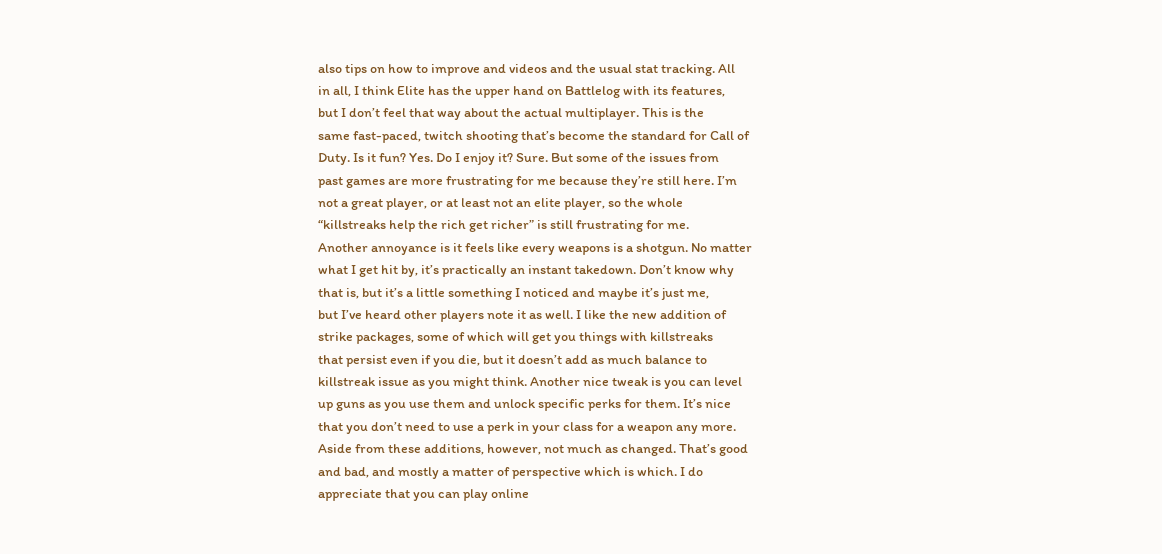also tips on how to improve and videos and the usual stat tracking. All
in all, I think Elite has the upper hand on Battlelog with its features,
but I don’t feel that way about the actual multiplayer. This is the
same fast-paced, twitch shooting that’s become the standard for Call of
Duty. Is it fun? Yes. Do I enjoy it? Sure. But some of the issues from
past games are more frustrating for me because they’re still here. I’m
not a great player, or at least not an elite player, so the whole
“killstreaks help the rich get richer” is still frustrating for me.
Another annoyance is it feels like every weapons is a shotgun. No matter
what I get hit by, it’s practically an instant takedown. Don’t know why
that is, but it’s a little something I noticed and maybe it’s just me,
but I’ve heard other players note it as well. I like the new addition of
strike packages, some of which will get you things with killstreaks
that persist even if you die, but it doesn’t add as much balance to
killstreak issue as you might think. Another nice tweak is you can level
up guns as you use them and unlock specific perks for them. It’s nice
that you don’t need to use a perk in your class for a weapon any more.
Aside from these additions, however, not much as changed. That’s good
and bad, and mostly a matter of perspective which is which. I do
appreciate that you can play online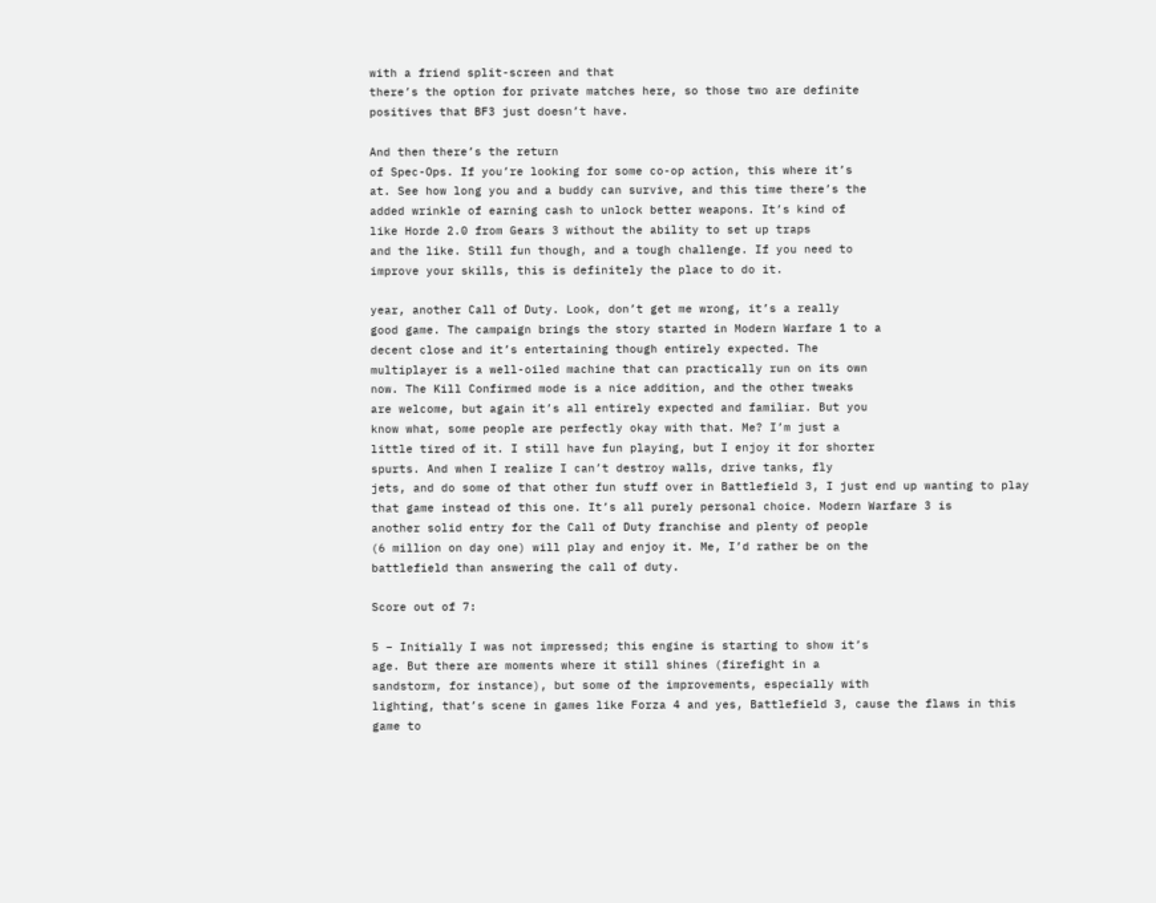with a friend split-screen and that
there’s the option for private matches here, so those two are definite
positives that BF3 just doesn’t have.

And then there’s the return
of Spec-Ops. If you’re looking for some co-op action, this where it’s
at. See how long you and a buddy can survive, and this time there’s the
added wrinkle of earning cash to unlock better weapons. It’s kind of
like Horde 2.0 from Gears 3 without the ability to set up traps
and the like. Still fun though, and a tough challenge. If you need to
improve your skills, this is definitely the place to do it.

year, another Call of Duty. Look, don’t get me wrong, it’s a really
good game. The campaign brings the story started in Modern Warfare 1 to a
decent close and it’s entertaining though entirely expected. The
multiplayer is a well-oiled machine that can practically run on its own
now. The Kill Confirmed mode is a nice addition, and the other tweaks
are welcome, but again it’s all entirely expected and familiar. But you
know what, some people are perfectly okay with that. Me? I’m just a
little tired of it. I still have fun playing, but I enjoy it for shorter
spurts. And when I realize I can’t destroy walls, drive tanks, fly
jets, and do some of that other fun stuff over in Battlefield 3, I just end up wanting to play that game instead of this one. It’s all purely personal choice. Modern Warfare 3 is
another solid entry for the Call of Duty franchise and plenty of people
(6 million on day one) will play and enjoy it. Me, I’d rather be on the
battlefield than answering the call of duty.

Score out of 7:

5 – Initially I was not impressed; this engine is starting to show it’s
age. But there are moments where it still shines (firefight in a
sandstorm, for instance), but some of the improvements, especially with
lighting, that’s scene in games like Forza 4 and yes, Battlefield 3, cause the flaws in this game to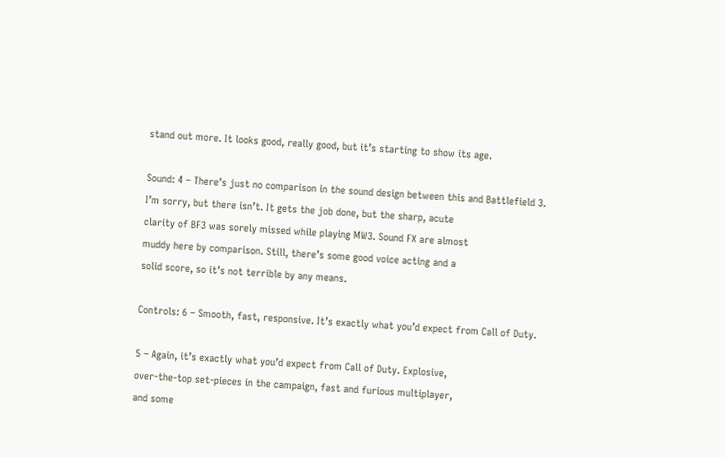stand out more. It looks good, really good, but it’s starting to show its age.

Sound: 4 – There’s just no comparison in the sound design between this and Battlefield 3.
I’m sorry, but there isn’t. It gets the job done, but the sharp, acute
clarity of BF3 was sorely missed while playing MW3. Sound FX are almost
muddy here by comparison. Still, there’s some good voice acting and a
solid score, so it’s not terrible by any means.

Controls: 6 – Smooth, fast, responsive. It’s exactly what you’d expect from Call of Duty.

5 – Again, it’s exactly what you’d expect from Call of Duty. Explosive,
over-the-top set-pieces in the campaign, fast and furious multiplayer,
and some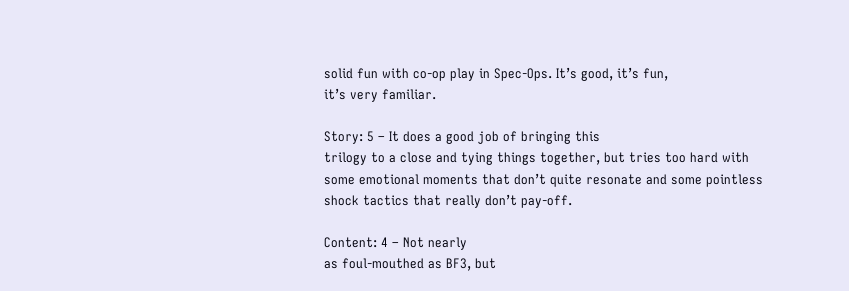solid fun with co-op play in Spec-Ops. It’s good, it’s fun,
it’s very familiar.

Story: 5 – It does a good job of bringing this
trilogy to a close and tying things together, but tries too hard with
some emotional moments that don’t quite resonate and some pointless
shock tactics that really don’t pay-off.

Content: 4 – Not nearly
as foul-mouthed as BF3, but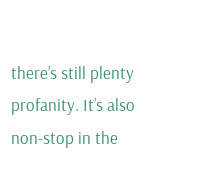there’s still plenty profanity. It’s also
non-stop in the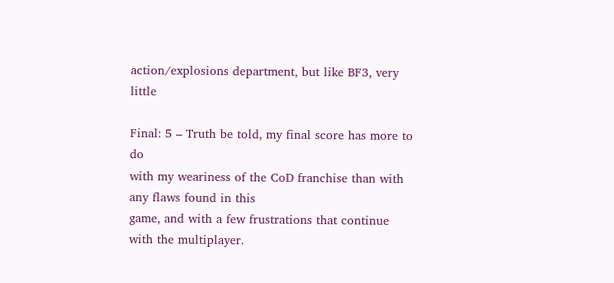action/explosions department, but like BF3, very little

Final: 5 – Truth be told, my final score has more to do
with my weariness of the CoD franchise than with any flaws found in this
game, and with a few frustrations that continue with the multiplayer.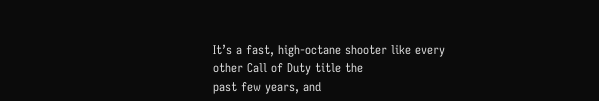It’s a fast, high-octane shooter like every other Call of Duty title the
past few years, and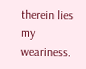therein lies my weariness.